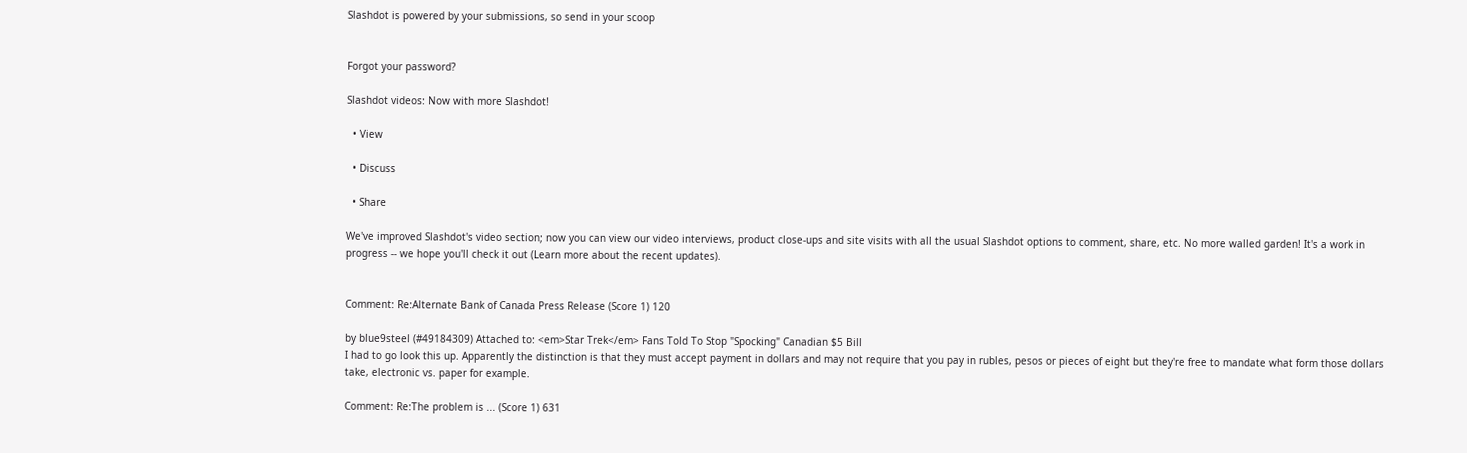Slashdot is powered by your submissions, so send in your scoop


Forgot your password?

Slashdot videos: Now with more Slashdot!

  • View

  • Discuss

  • Share

We've improved Slashdot's video section; now you can view our video interviews, product close-ups and site visits with all the usual Slashdot options to comment, share, etc. No more walled garden! It's a work in progress -- we hope you'll check it out (Learn more about the recent updates).


Comment: Re:Alternate Bank of Canada Press Release (Score 1) 120

by blue9steel (#49184309) Attached to: <em>Star Trek</em> Fans Told To Stop "Spocking" Canadian $5 Bill
I had to go look this up. Apparently the distinction is that they must accept payment in dollars and may not require that you pay in rubles, pesos or pieces of eight but they're free to mandate what form those dollars take, electronic vs. paper for example.

Comment: Re:The problem is ... (Score 1) 631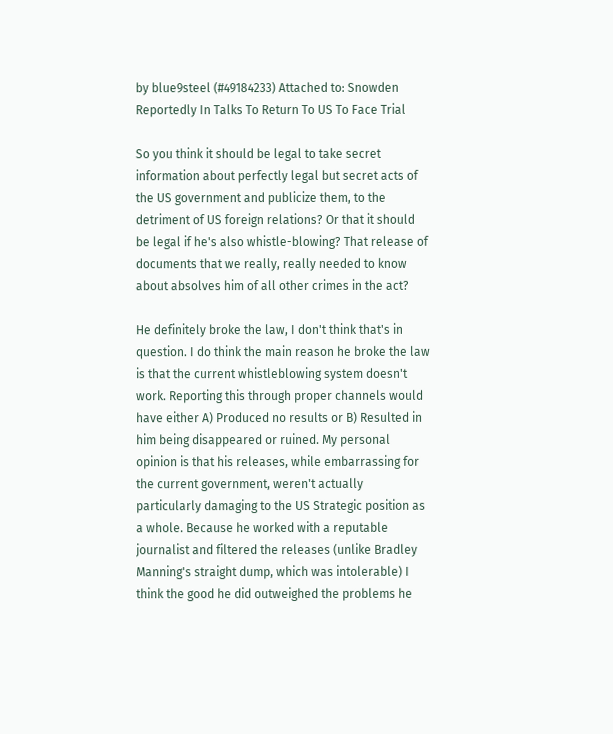by blue9steel (#49184233) Attached to: Snowden Reportedly In Talks To Return To US To Face Trial

So you think it should be legal to take secret information about perfectly legal but secret acts of the US government and publicize them, to the detriment of US foreign relations? Or that it should be legal if he's also whistle-blowing? That release of documents that we really, really needed to know about absolves him of all other crimes in the act?

He definitely broke the law, I don't think that's in question. I do think the main reason he broke the law is that the current whistleblowing system doesn't work. Reporting this through proper channels would have either A) Produced no results or B) Resulted in him being disappeared or ruined. My personal opinion is that his releases, while embarrassing for the current government, weren't actually particularly damaging to the US Strategic position as a whole. Because he worked with a reputable journalist and filtered the releases (unlike Bradley Manning's straight dump, which was intolerable) I think the good he did outweighed the problems he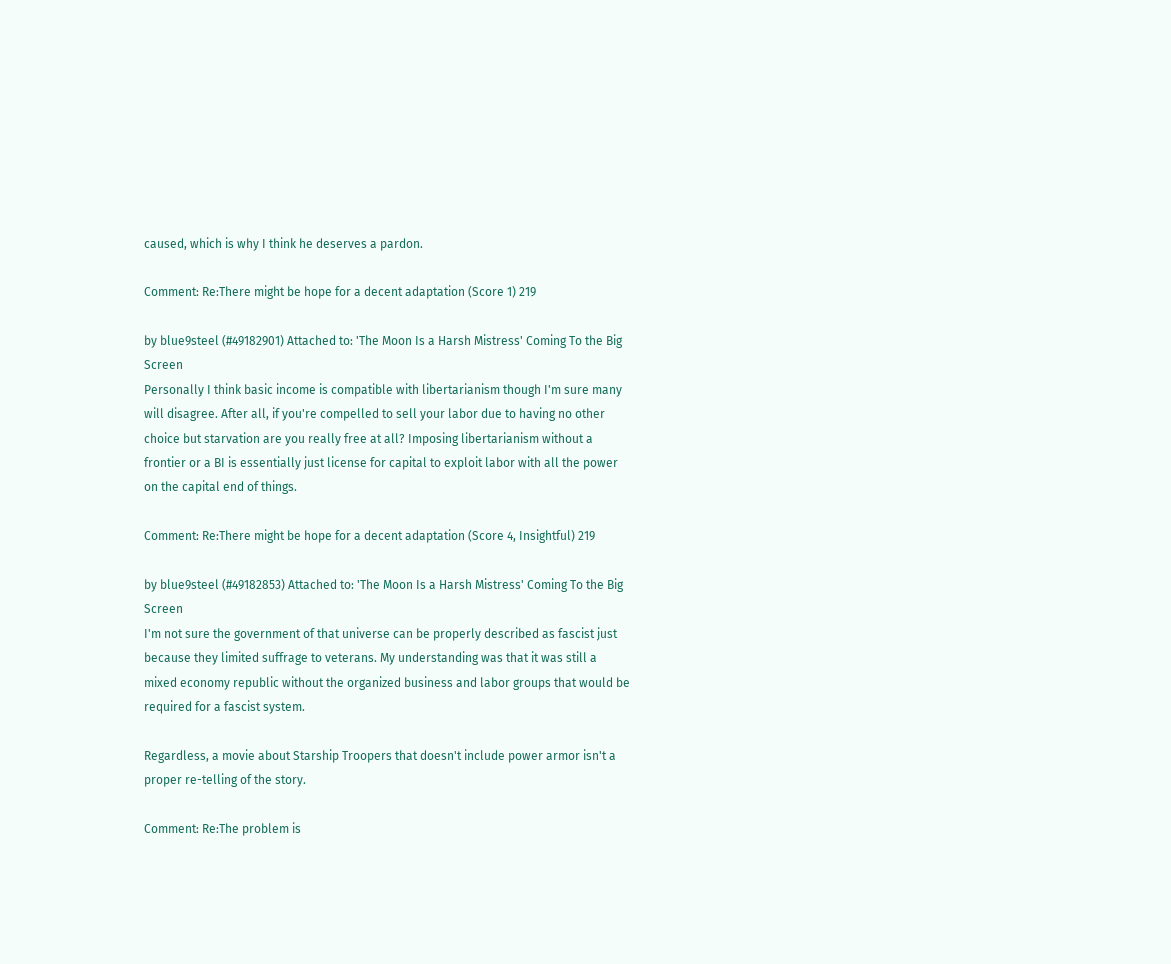caused, which is why I think he deserves a pardon.

Comment: Re:There might be hope for a decent adaptation (Score 1) 219

by blue9steel (#49182901) Attached to: 'The Moon Is a Harsh Mistress' Coming To the Big Screen
Personally I think basic income is compatible with libertarianism though I'm sure many will disagree. After all, if you're compelled to sell your labor due to having no other choice but starvation are you really free at all? Imposing libertarianism without a frontier or a BI is essentially just license for capital to exploit labor with all the power on the capital end of things.

Comment: Re:There might be hope for a decent adaptation (Score 4, Insightful) 219

by blue9steel (#49182853) Attached to: 'The Moon Is a Harsh Mistress' Coming To the Big Screen
I'm not sure the government of that universe can be properly described as fascist just because they limited suffrage to veterans. My understanding was that it was still a mixed economy republic without the organized business and labor groups that would be required for a fascist system.

Regardless, a movie about Starship Troopers that doesn't include power armor isn't a proper re-telling of the story.

Comment: Re:The problem is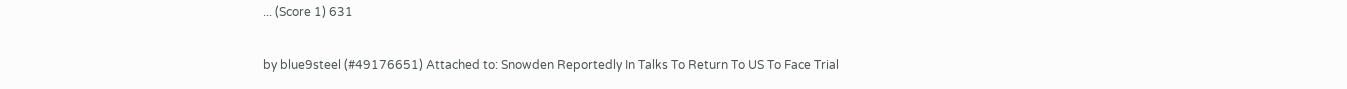... (Score 1) 631

by blue9steel (#49176651) Attached to: Snowden Reportedly In Talks To Return To US To Face Trial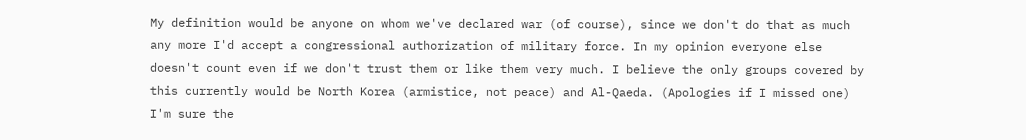My definition would be anyone on whom we've declared war (of course), since we don't do that as much any more I'd accept a congressional authorization of military force. In my opinion everyone else doesn't count even if we don't trust them or like them very much. I believe the only groups covered by this currently would be North Korea (armistice, not peace) and Al-Qaeda. (Apologies if I missed one) I'm sure the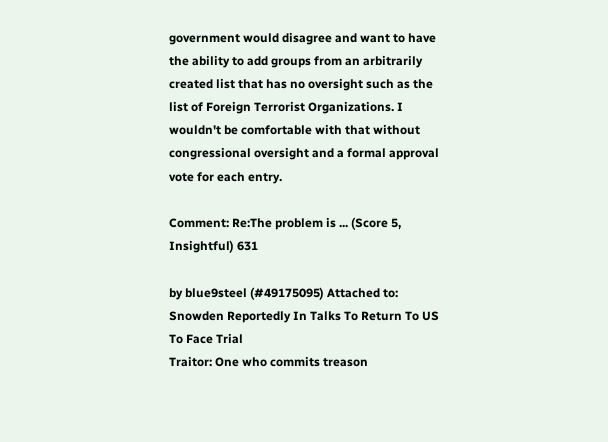government would disagree and want to have the ability to add groups from an arbitrarily created list that has no oversight such as the list of Foreign Terrorist Organizations. I wouldn't be comfortable with that without congressional oversight and a formal approval vote for each entry.

Comment: Re:The problem is ... (Score 5, Insightful) 631

by blue9steel (#49175095) Attached to: Snowden Reportedly In Talks To Return To US To Face Trial
Traitor: One who commits treason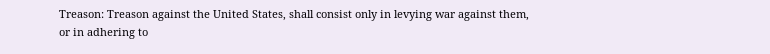Treason: Treason against the United States, shall consist only in levying war against them, or in adhering to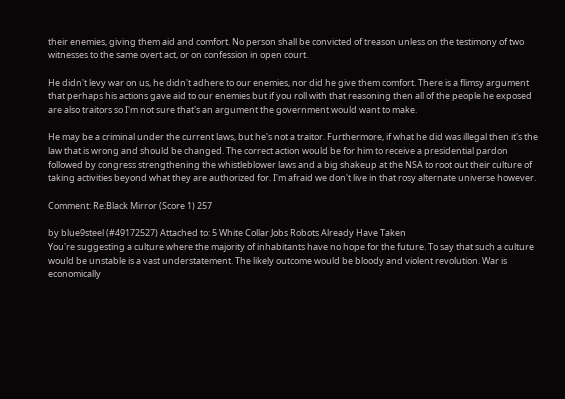their enemies, giving them aid and comfort. No person shall be convicted of treason unless on the testimony of two witnesses to the same overt act, or on confession in open court.

He didn't levy war on us, he didn't adhere to our enemies, nor did he give them comfort. There is a flimsy argument that perhaps his actions gave aid to our enemies but if you roll with that reasoning then all of the people he exposed are also traitors so I'm not sure that's an argument the government would want to make.

He may be a criminal under the current laws, but he's not a traitor. Furthermore, if what he did was illegal then it's the law that is wrong and should be changed. The correct action would be for him to receive a presidential pardon followed by congress strengthening the whistleblower laws and a big shakeup at the NSA to root out their culture of taking activities beyond what they are authorized for. I'm afraid we don't live in that rosy alternate universe however.

Comment: Re:Black Mirror (Score 1) 257

by blue9steel (#49172527) Attached to: 5 White Collar Jobs Robots Already Have Taken
You're suggesting a culture where the majority of inhabitants have no hope for the future. To say that such a culture would be unstable is a vast understatement. The likely outcome would be bloody and violent revolution. War is economically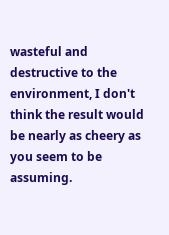wasteful and destructive to the environment, I don't think the result would be nearly as cheery as you seem to be assuming.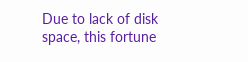Due to lack of disk space, this fortune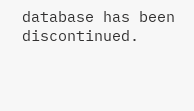database has been discontinued.